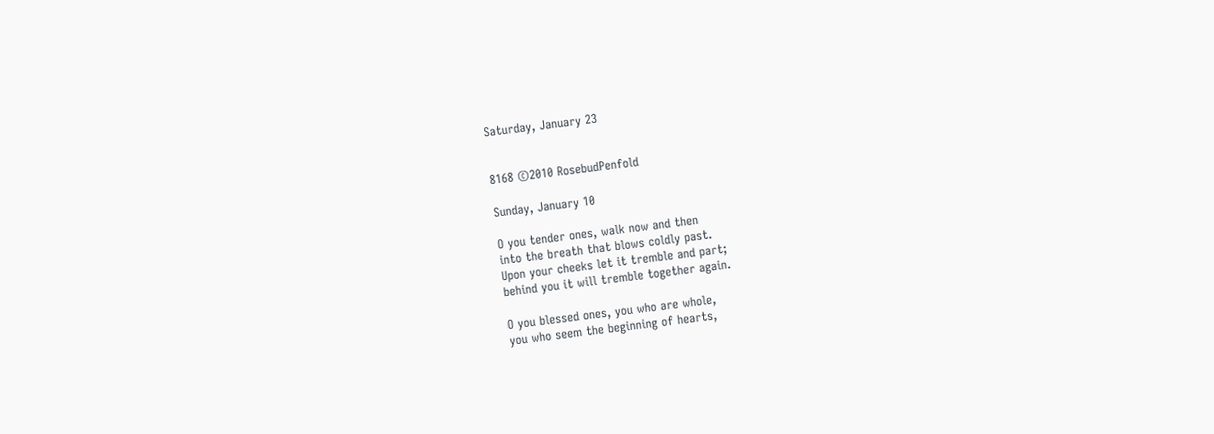Saturday, January 23


8168 ©2010 RosebudPenfold

Sunday, January 10

O you tender ones, walk now and then
into the breath that blows coldly past.
Upon your cheeks let it tremble and part;
behind you it will tremble together again.

O you blessed ones, you who are whole,
you who seem the beginning of hearts,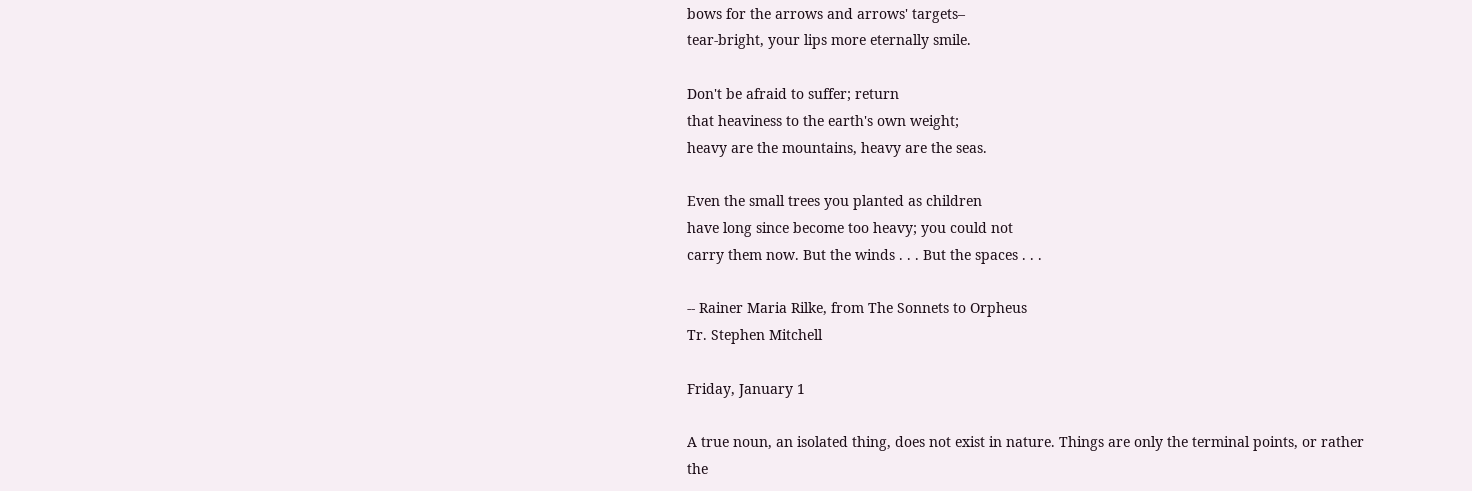bows for the arrows and arrows' targets–
tear-bright, your lips more eternally smile.

Don't be afraid to suffer; return
that heaviness to the earth's own weight;
heavy are the mountains, heavy are the seas.

Even the small trees you planted as children
have long since become too heavy; you could not
carry them now. But the winds . . . But the spaces . . .

-- Rainer Maria Rilke, from The Sonnets to Orpheus
Tr. Stephen Mitchell

Friday, January 1

A true noun, an isolated thing, does not exist in nature. Things are only the terminal points, or rather the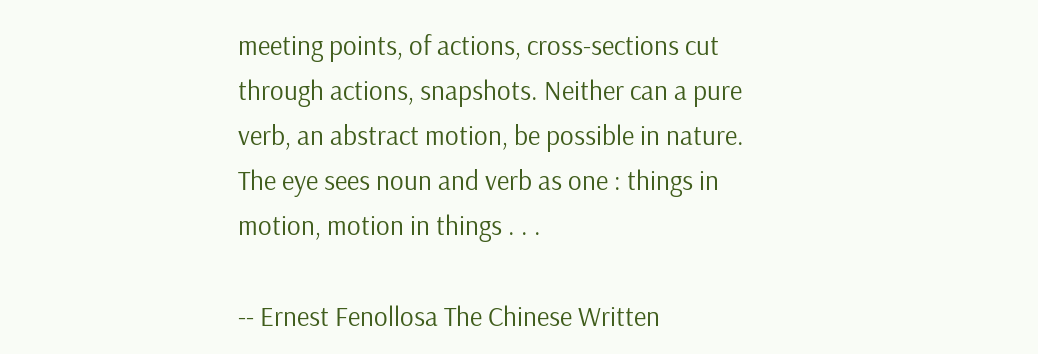meeting points, of actions, cross-sections cut through actions, snapshots. Neither can a pure verb, an abstract motion, be possible in nature. The eye sees noun and verb as one : things in motion, motion in things . . .

-- Ernest Fenollosa The Chinese Written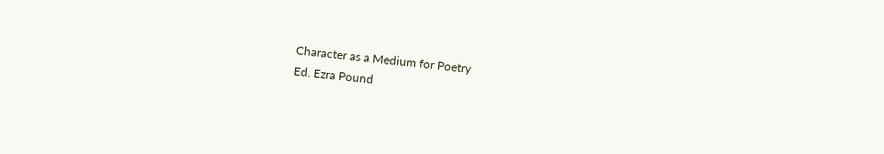Character as a Medium for Poetry
Ed. Ezra Pound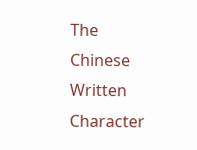The Chinese Written Character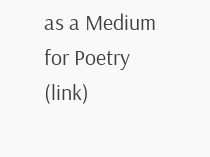as a Medium for Poetry (link)